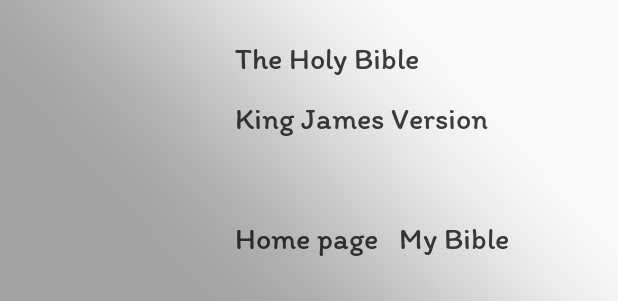The Holy Bible
King James Version

Home page   My Bible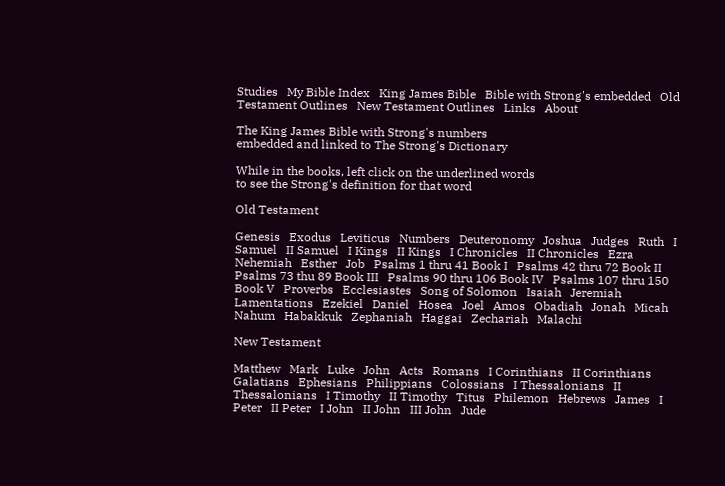Studies   My Bible Index   King James Bible   Bible with Strong's embedded   Old Testament Outlines   New Testament Outlines   Links   About

The King James Bible with Strong's numbers
embedded and linked to The Strong's Dictionary

While in the books, left click on the underlined words
to see the Strong's definition for that word

Old Testament

Genesis   Exodus   Leviticus   Numbers   Deuteronomy   Joshua   Judges   Ruth   I Samuel   II Samuel   I Kings   II Kings   I Chronicles   II Chronicles   Ezra   Nehemiah   Esther   Job   Psalms 1 thru 41 Book I   Psalms 42 thru 72 Book II   Psalms 73 thu 89 Book III   Psalms 90 thru 106 Book IV   Psalms 107 thru 150 Book V   Proverbs   Ecclesiastes   Song of Solomon   Isaiah   Jeremiah   Lamentations   Ezekiel   Daniel   Hosea   Joel   Amos   Obadiah   Jonah   Micah   Nahum   Habakkuk   Zephaniah   Haggai   Zechariah   Malachi

New Testament

Matthew   Mark   Luke   John   Acts   Romans   I Corinthians   II Corinthians   Galatians   Ephesians   Philippians   Colossians   I Thessalonians   II Thessalonians   I Timothy   II Timothy   Titus   Philemon   Hebrews   James   I Peter   II Peter   I John   II John   III John   Jude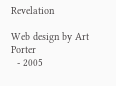Revelation

Web design by Art Porter
  - 2005